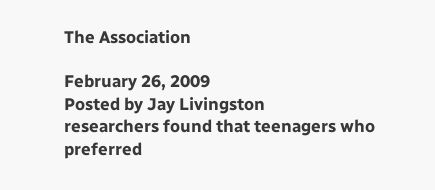The Association

February 26, 2009
Posted by Jay Livingston
researchers found that teenagers who preferred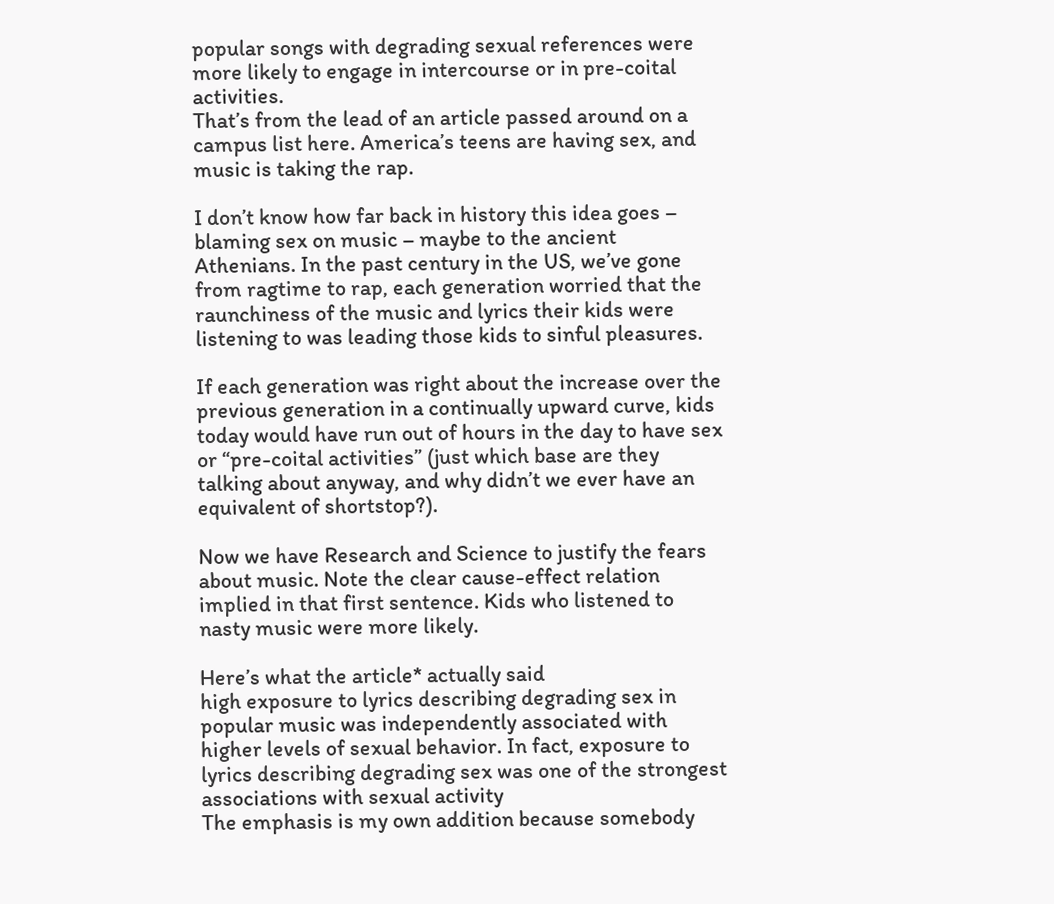popular songs with degrading sexual references were more likely to engage in intercourse or in pre-coital activities.
That’s from the lead of an article passed around on a campus list here. America’s teens are having sex, and music is taking the rap.

I don’t know how far back in history this idea goes – blaming sex on music – maybe to the ancient Athenians. In the past century in the US, we’ve gone from ragtime to rap, each generation worried that the raunchiness of the music and lyrics their kids were listening to was leading those kids to sinful pleasures.

If each generation was right about the increase over the previous generation in a continually upward curve, kids today would have run out of hours in the day to have sex or “pre-coital activities” (just which base are they talking about anyway, and why didn’t we ever have an equivalent of shortstop?).

Now we have Research and Science to justify the fears about music. Note the clear cause-effect relation implied in that first sentence. Kids who listened to nasty music were more likely.

Here’s what the article* actually said
high exposure to lyrics describing degrading sex in popular music was independently associated with higher levels of sexual behavior. In fact, exposure to lyrics describing degrading sex was one of the strongest associations with sexual activity
The emphasis is my own addition because somebody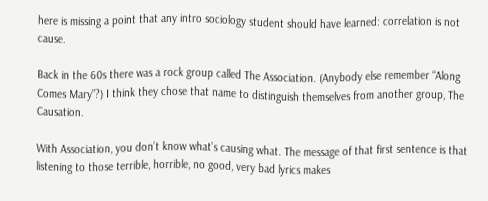here is missing a point that any intro sociology student should have learned: correlation is not cause.

Back in the 60s there was a rock group called The Association. (Anybody else remember “Along Comes Mary”?) I think they chose that name to distinguish themselves from another group, The Causation.

With Association, you don’t know what’s causing what. The message of that first sentence is that listening to those terrible, horrible, no good, very bad lyrics makes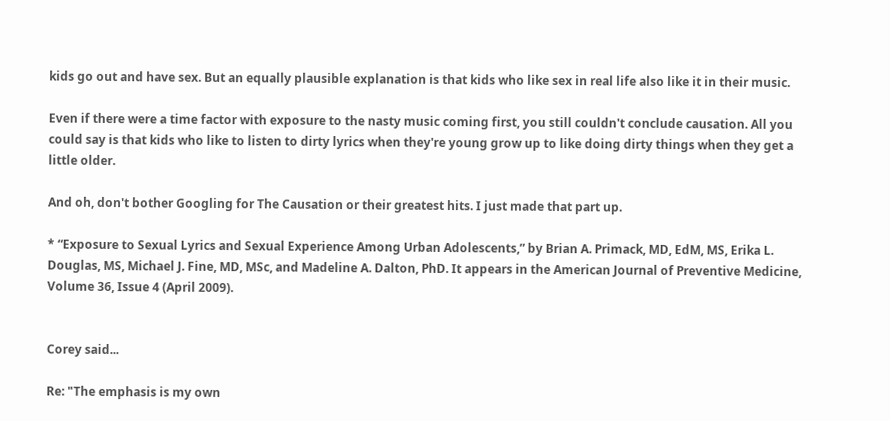kids go out and have sex. But an equally plausible explanation is that kids who like sex in real life also like it in their music.

Even if there were a time factor with exposure to the nasty music coming first, you still couldn't conclude causation. All you could say is that kids who like to listen to dirty lyrics when they're young grow up to like doing dirty things when they get a little older.

And oh, don't bother Googling for The Causation or their greatest hits. I just made that part up.

* “Exposure to Sexual Lyrics and Sexual Experience Among Urban Adolescents,” by Brian A. Primack, MD, EdM, MS, Erika L. Douglas, MS, Michael J. Fine, MD, MSc, and Madeline A. Dalton, PhD. It appears in the American Journal of Preventive Medicine, Volume 36, Issue 4 (April 2009).


Corey said...

Re: "The emphasis is my own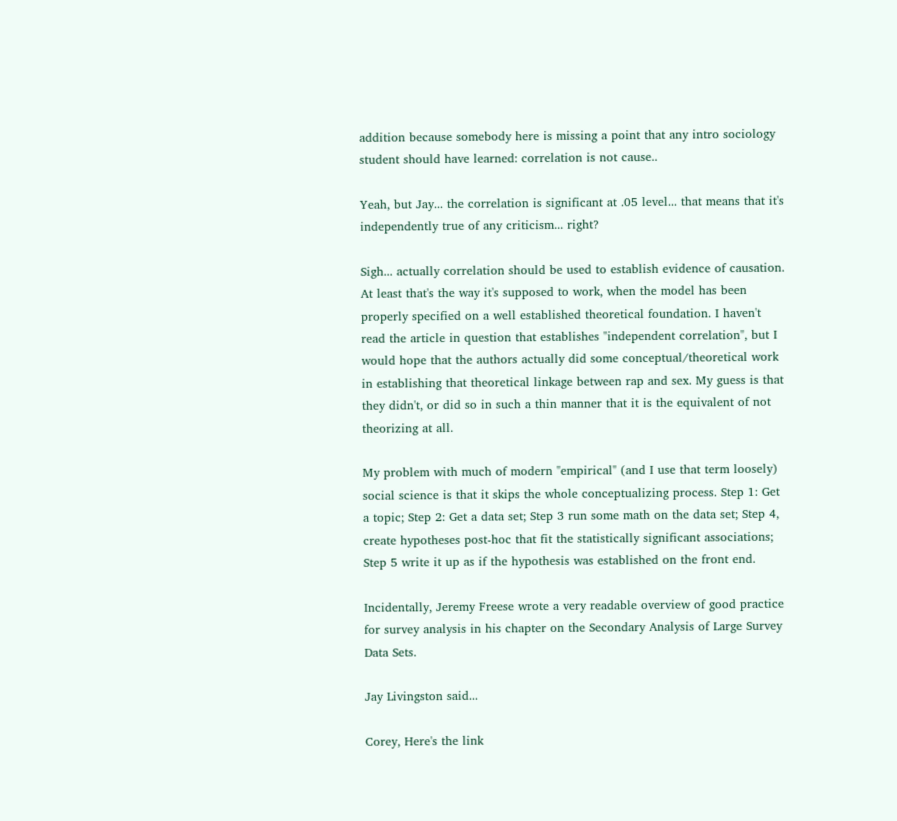addition because somebody here is missing a point that any intro sociology student should have learned: correlation is not cause..

Yeah, but Jay... the correlation is significant at .05 level... that means that it's independently true of any criticism... right?

Sigh... actually correlation should be used to establish evidence of causation. At least that's the way it's supposed to work, when the model has been properly specified on a well established theoretical foundation. I haven't read the article in question that establishes "independent correlation", but I would hope that the authors actually did some conceptual/theoretical work in establishing that theoretical linkage between rap and sex. My guess is that they didn't, or did so in such a thin manner that it is the equivalent of not theorizing at all.

My problem with much of modern "empirical" (and I use that term loosely) social science is that it skips the whole conceptualizing process. Step 1: Get a topic; Step 2: Get a data set; Step 3 run some math on the data set; Step 4, create hypotheses post-hoc that fit the statistically significant associations; Step 5 write it up as if the hypothesis was established on the front end.

Incidentally, Jeremy Freese wrote a very readable overview of good practice for survey analysis in his chapter on the Secondary Analysis of Large Survey Data Sets.

Jay Livingston said...

Corey, Here's the link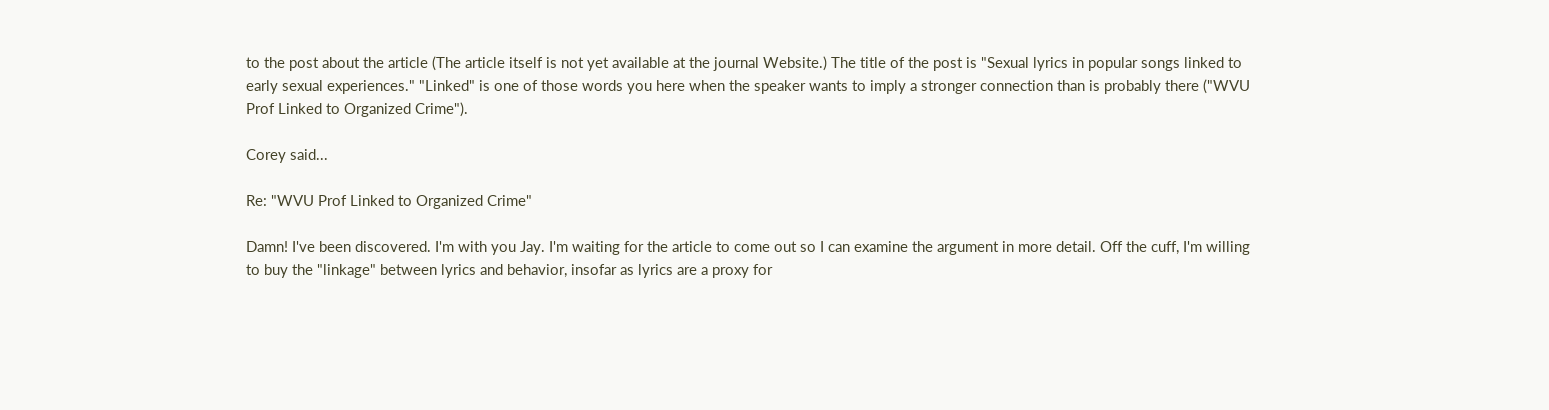to the post about the article (The article itself is not yet available at the journal Website.) The title of the post is "Sexual lyrics in popular songs linked to early sexual experiences." "Linked" is one of those words you here when the speaker wants to imply a stronger connection than is probably there ("WVU Prof Linked to Organized Crime").

Corey said...

Re: "WVU Prof Linked to Organized Crime"

Damn! I've been discovered. I'm with you Jay. I'm waiting for the article to come out so I can examine the argument in more detail. Off the cuff, I'm willing to buy the "linkage" between lyrics and behavior, insofar as lyrics are a proxy for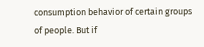consumption behavior of certain groups of people. But if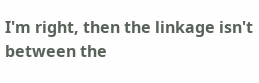I'm right, then the linkage isn't between the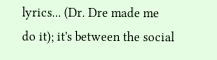lyrics... (Dr. Dre made me do it); it's between the social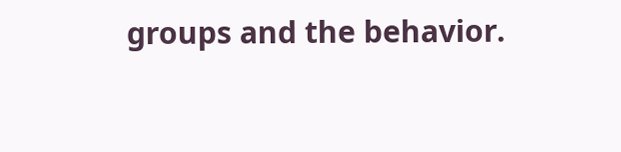groups and the behavior.